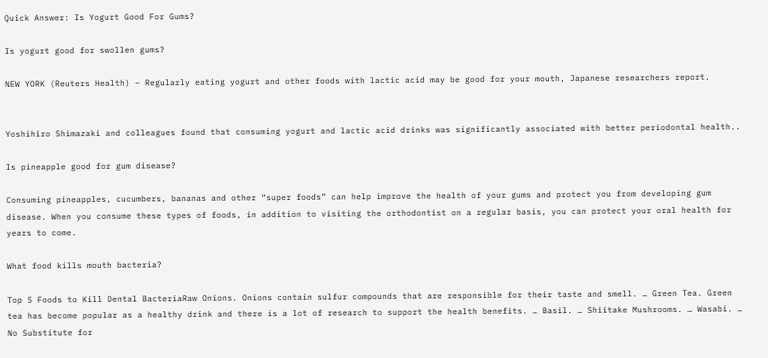Quick Answer: Is Yogurt Good For Gums?

Is yogurt good for swollen gums?

NEW YORK (Reuters Health) – Regularly eating yogurt and other foods with lactic acid may be good for your mouth, Japanese researchers report.


Yoshihiro Shimazaki and colleagues found that consuming yogurt and lactic acid drinks was significantly associated with better periodontal health..

Is pineapple good for gum disease?

Consuming pineapples, cucumbers, bananas and other “super foods” can help improve the health of your gums and protect you from developing gum disease. When you consume these types of foods, in addition to visiting the orthodontist on a regular basis, you can protect your oral health for years to come.

What food kills mouth bacteria?

Top 5 Foods to Kill Dental BacteriaRaw Onions. Onions contain sulfur compounds that are responsible for their taste and smell. … Green Tea. Green tea has become popular as a healthy drink and there is a lot of research to support the health benefits. … Basil. … Shiitake Mushrooms. … Wasabi. … No Substitute for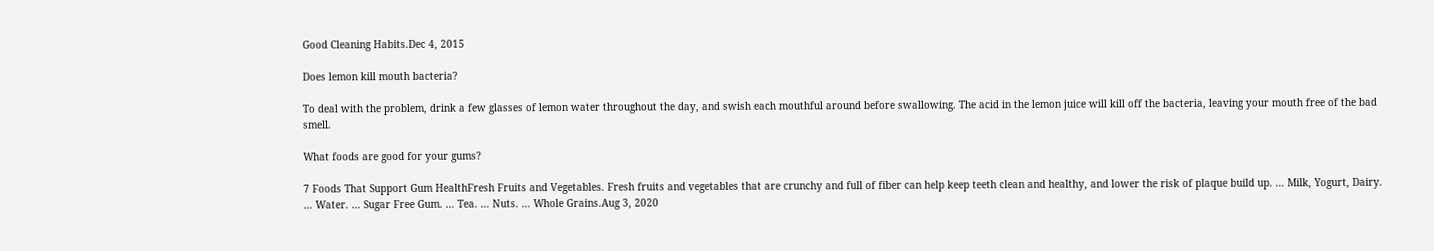Good Cleaning Habits.Dec 4, 2015

Does lemon kill mouth bacteria?

To deal with the problem, drink a few glasses of lemon water throughout the day, and swish each mouthful around before swallowing. The acid in the lemon juice will kill off the bacteria, leaving your mouth free of the bad smell.

What foods are good for your gums?

7 Foods That Support Gum HealthFresh Fruits and Vegetables. Fresh fruits and vegetables that are crunchy and full of fiber can help keep teeth clean and healthy, and lower the risk of plaque build up. … Milk, Yogurt, Dairy. … Water. … Sugar Free Gum. … Tea. … Nuts. … Whole Grains.Aug 3, 2020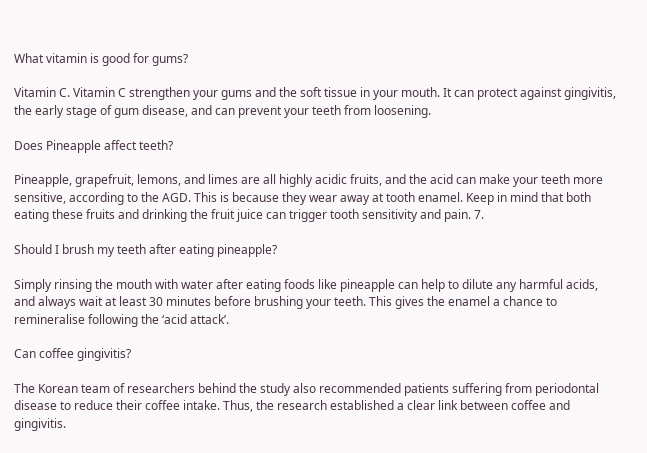What vitamin is good for gums?

Vitamin C. Vitamin C strengthen your gums and the soft tissue in your mouth. It can protect against gingivitis, the early stage of gum disease, and can prevent your teeth from loosening.

Does Pineapple affect teeth?

Pineapple, grapefruit, lemons, and limes are all highly acidic fruits, and the acid can make your teeth more sensitive, according to the AGD. This is because they wear away at tooth enamel. Keep in mind that both eating these fruits and drinking the fruit juice can trigger tooth sensitivity and pain. 7.

Should I brush my teeth after eating pineapple?

Simply rinsing the mouth with water after eating foods like pineapple can help to dilute any harmful acids, and always wait at least 30 minutes before brushing your teeth. This gives the enamel a chance to remineralise following the ‘acid attack’.

Can coffee gingivitis?

The Korean team of researchers behind the study also recommended patients suffering from periodontal disease to reduce their coffee intake. Thus, the research established a clear link between coffee and gingivitis.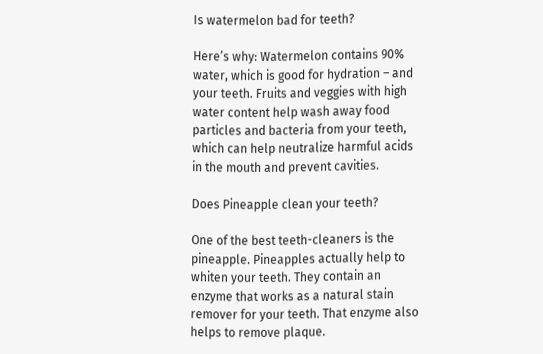Is watermelon bad for teeth?

Here’s why: Watermelon contains 90% water, which is good for hydration – and your teeth. Fruits and veggies with high water content help wash away food particles and bacteria from your teeth, which can help neutralize harmful acids in the mouth and prevent cavities.

Does Pineapple clean your teeth?

One of the best teeth-cleaners is the pineapple. Pineapples actually help to whiten your teeth. They contain an enzyme that works as a natural stain remover for your teeth. That enzyme also helps to remove plaque.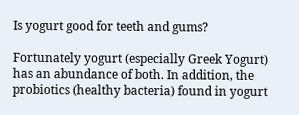Is yogurt good for teeth and gums?

Fortunately yogurt (especially Greek Yogurt) has an abundance of both. In addition, the probiotics (healthy bacteria) found in yogurt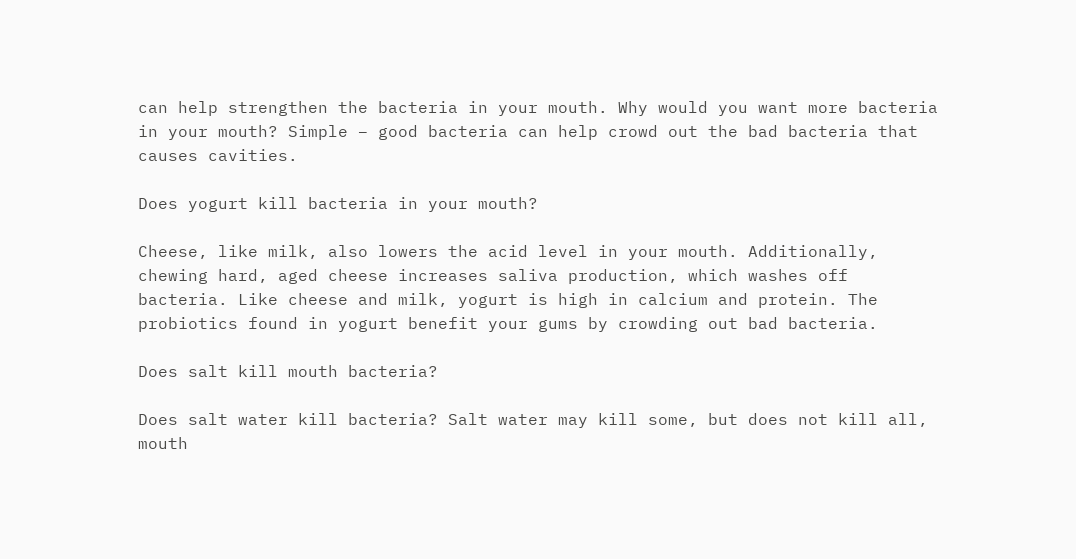can help strengthen the bacteria in your mouth. Why would you want more bacteria in your mouth? Simple – good bacteria can help crowd out the bad bacteria that causes cavities.

Does yogurt kill bacteria in your mouth?

Cheese, like milk, also lowers the acid level in your mouth. Additionally, chewing hard, aged cheese increases saliva production, which washes off bacteria. Like cheese and milk, yogurt is high in calcium and protein. The probiotics found in yogurt benefit your gums by crowding out bad bacteria.

Does salt kill mouth bacteria?

Does salt water kill bacteria? Salt water may kill some, but does not kill all, mouth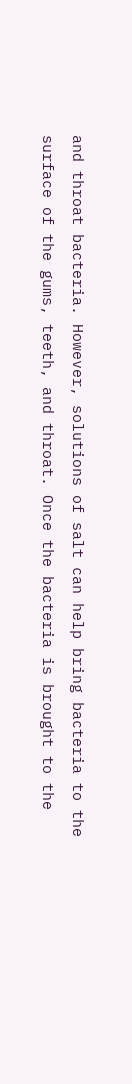and throat bacteria. However, solutions of salt can help bring bacteria to the surface of the gums, teeth, and throat. Once the bacteria is brought to the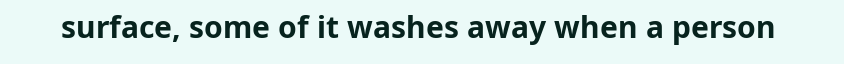surface, some of it washes away when a person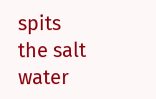spits the salt water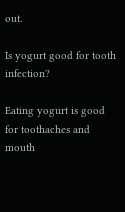out.

Is yogurt good for tooth infection?

Eating yogurt is good for toothaches and mouth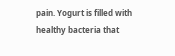pain. Yogurt is filled with healthy bacteria that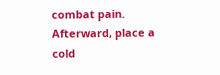combat pain. Afterward, place a cold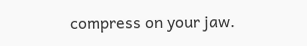compress on your jaw.